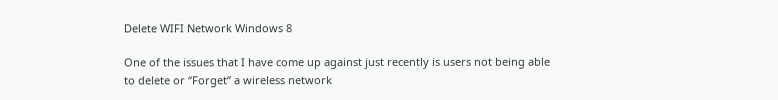Delete WIFI Network Windows 8

One of the issues that I have come up against just recently is users not being able to delete or “Forget” a wireless network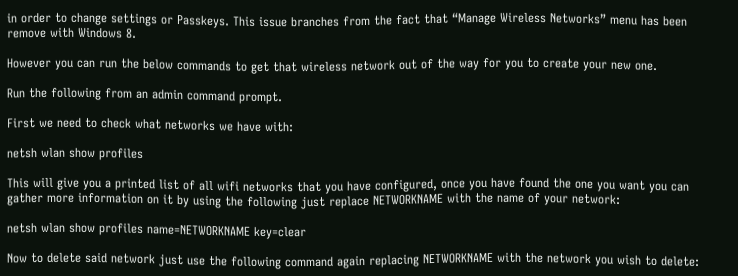in order to change settings or Passkeys. This issue branches from the fact that “Manage Wireless Networks” menu has been remove with Windows 8.

However you can run the below commands to get that wireless network out of the way for you to create your new one.

Run the following from an admin command prompt.

First we need to check what networks we have with:

netsh wlan show profiles

This will give you a printed list of all wifi networks that you have configured, once you have found the one you want you can gather more information on it by using the following just replace NETWORKNAME with the name of your network:

netsh wlan show profiles name=NETWORKNAME key=clear

Now to delete said network just use the following command again replacing NETWORKNAME with the network you wish to delete: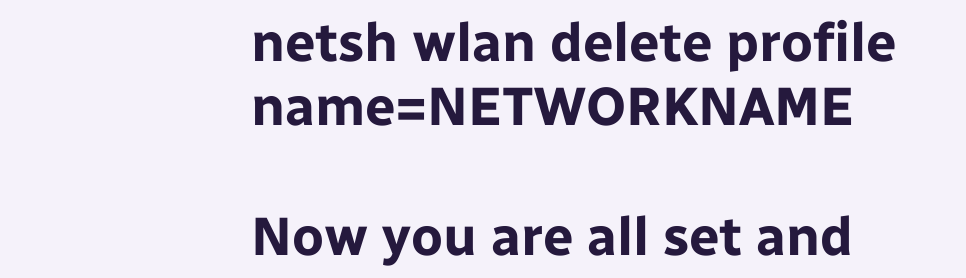netsh wlan delete profile name=NETWORKNAME

Now you are all set and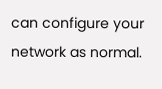can configure your network as normal.